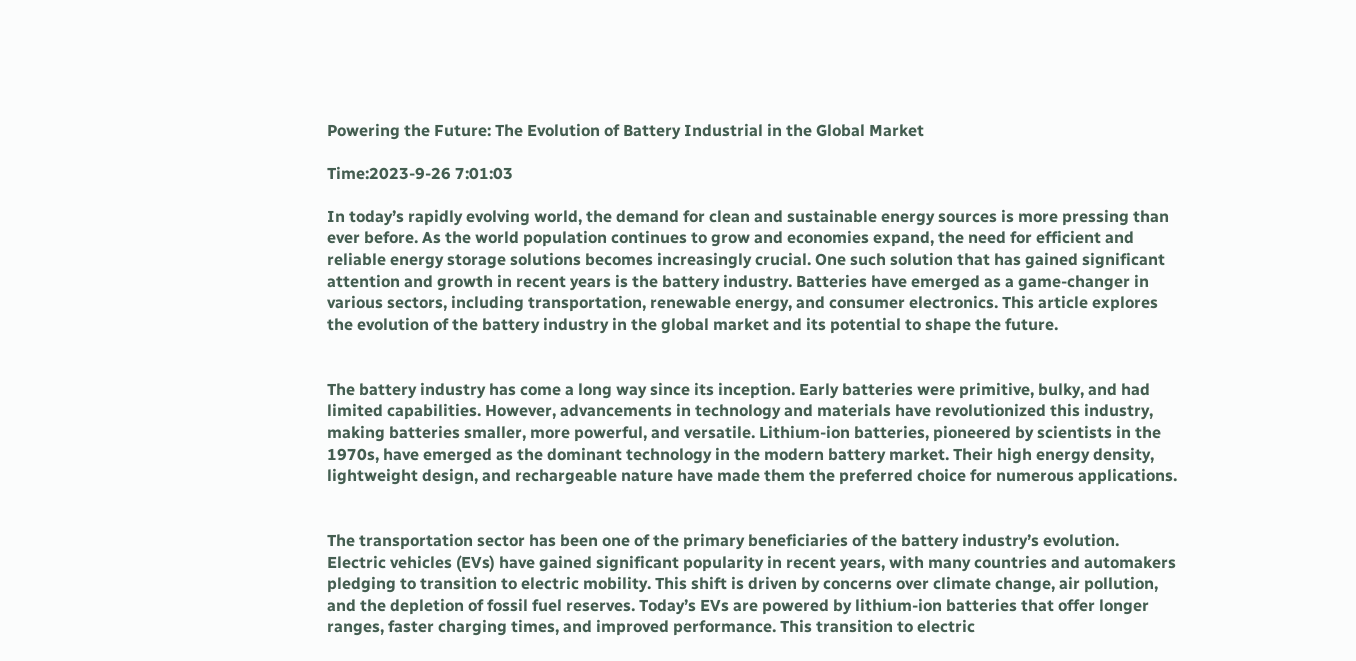Powering the Future: The Evolution of Battery Industrial in the Global Market

Time:2023-9-26 7:01:03

In today’s rapidly evolving world, the demand for clean and sustainable energy sources is more pressing than ever before. As the world population continues to grow and economies expand, the need for efficient and reliable energy storage solutions becomes increasingly crucial. One such solution that has gained significant attention and growth in recent years is the battery industry. Batteries have emerged as a game-changer in various sectors, including transportation, renewable energy, and consumer electronics. This article explores the evolution of the battery industry in the global market and its potential to shape the future.


The battery industry has come a long way since its inception. Early batteries were primitive, bulky, and had limited capabilities. However, advancements in technology and materials have revolutionized this industry, making batteries smaller, more powerful, and versatile. Lithium-ion batteries, pioneered by scientists in the 1970s, have emerged as the dominant technology in the modern battery market. Their high energy density, lightweight design, and rechargeable nature have made them the preferred choice for numerous applications.


The transportation sector has been one of the primary beneficiaries of the battery industry’s evolution. Electric vehicles (EVs) have gained significant popularity in recent years, with many countries and automakers pledging to transition to electric mobility. This shift is driven by concerns over climate change, air pollution, and the depletion of fossil fuel reserves. Today’s EVs are powered by lithium-ion batteries that offer longer ranges, faster charging times, and improved performance. This transition to electric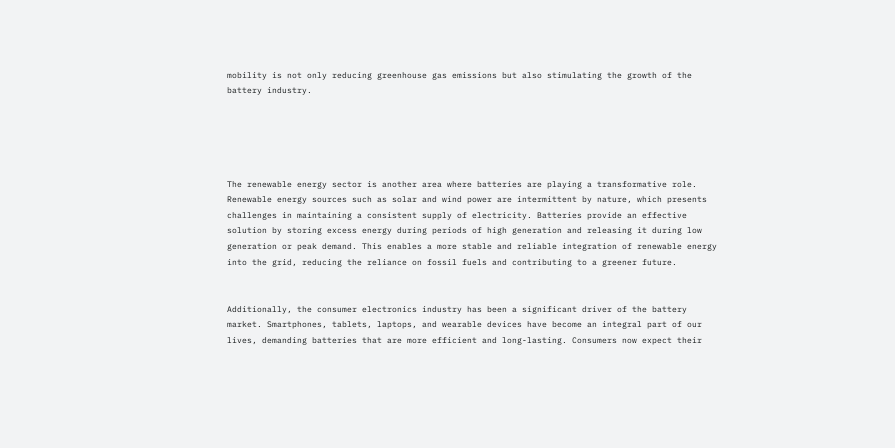mobility is not only reducing greenhouse gas emissions but also stimulating the growth of the battery industry.





The renewable energy sector is another area where batteries are playing a transformative role. Renewable energy sources such as solar and wind power are intermittent by nature, which presents challenges in maintaining a consistent supply of electricity. Batteries provide an effective solution by storing excess energy during periods of high generation and releasing it during low generation or peak demand. This enables a more stable and reliable integration of renewable energy into the grid, reducing the reliance on fossil fuels and contributing to a greener future.


Additionally, the consumer electronics industry has been a significant driver of the battery market. Smartphones, tablets, laptops, and wearable devices have become an integral part of our lives, demanding batteries that are more efficient and long-lasting. Consumers now expect their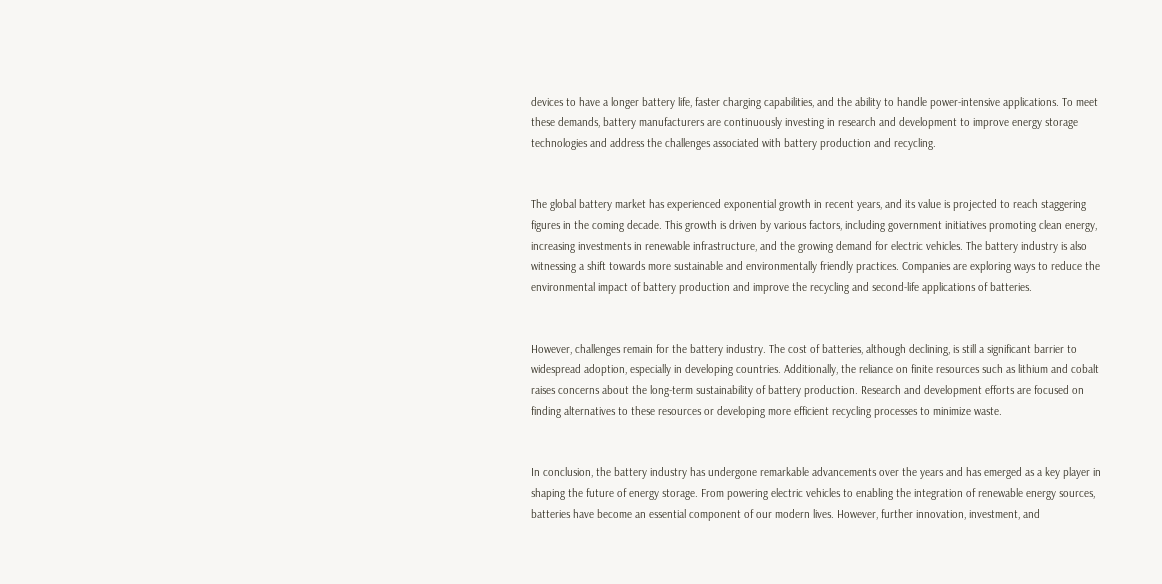devices to have a longer battery life, faster charging capabilities, and the ability to handle power-intensive applications. To meet these demands, battery manufacturers are continuously investing in research and development to improve energy storage technologies and address the challenges associated with battery production and recycling.


The global battery market has experienced exponential growth in recent years, and its value is projected to reach staggering figures in the coming decade. This growth is driven by various factors, including government initiatives promoting clean energy, increasing investments in renewable infrastructure, and the growing demand for electric vehicles. The battery industry is also witnessing a shift towards more sustainable and environmentally friendly practices. Companies are exploring ways to reduce the environmental impact of battery production and improve the recycling and second-life applications of batteries.


However, challenges remain for the battery industry. The cost of batteries, although declining, is still a significant barrier to widespread adoption, especially in developing countries. Additionally, the reliance on finite resources such as lithium and cobalt raises concerns about the long-term sustainability of battery production. Research and development efforts are focused on finding alternatives to these resources or developing more efficient recycling processes to minimize waste.


In conclusion, the battery industry has undergone remarkable advancements over the years and has emerged as a key player in shaping the future of energy storage. From powering electric vehicles to enabling the integration of renewable energy sources, batteries have become an essential component of our modern lives. However, further innovation, investment, and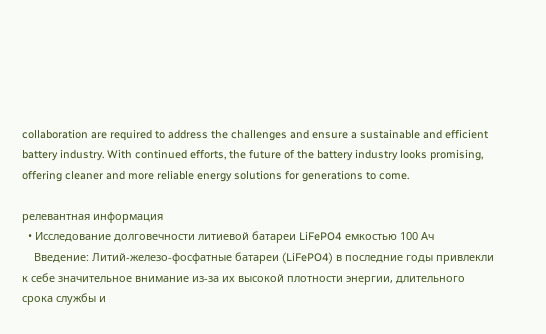collaboration are required to address the challenges and ensure a sustainable and efficient battery industry. With continued efforts, the future of the battery industry looks promising, offering cleaner and more reliable energy solutions for generations to come.

релевантная информация
  • Исследование долговечности литиевой батареи LiFePO4 емкостью 100 Ач
    Введение: Литий-железо-фосфатные батареи (LiFePO4) в последние годы привлекли к себе значительное внимание из-за их высокой плотности энергии, длительного срока службы и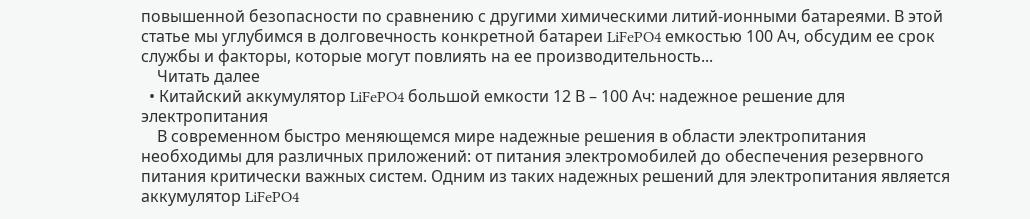повышенной безопасности по сравнению с другими химическими литий-ионными батареями. В этой статье мы углубимся в долговечность конкретной батареи LiFePO4 емкостью 100 Ач, обсудим ее срок службы и факторы, которые могут повлиять на ее производительность...
    Читать далее
  • Китайский аккумулятор LiFePO4 большой емкости 12 В – 100 Ач: надежное решение для электропитания
    В современном быстро меняющемся мире надежные решения в области электропитания необходимы для различных приложений: от питания электромобилей до обеспечения резервного питания критически важных систем. Одним из таких надежных решений для электропитания является аккумулятор LiFePO4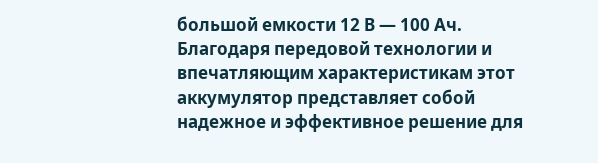большой емкости 12 В — 100 Ач. Благодаря передовой технологии и впечатляющим характеристикам этот аккумулятор представляет собой надежное и эффективное решение для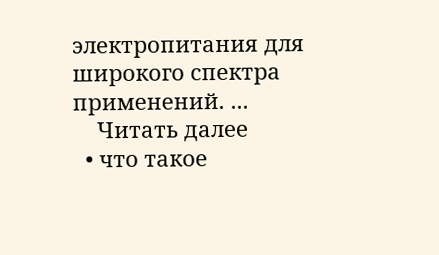электропитания для широкого спектра применений. ...
    Читать далее
  • что такое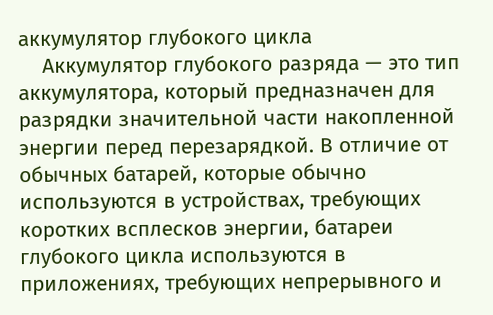аккумулятор глубокого цикла
    Аккумулятор глубокого разряда — это тип аккумулятора, который предназначен для разрядки значительной части накопленной энергии перед перезарядкой. В отличие от обычных батарей, которые обычно используются в устройствах, требующих коротких всплесков энергии, батареи глубокого цикла используются в приложениях, требующих непрерывного и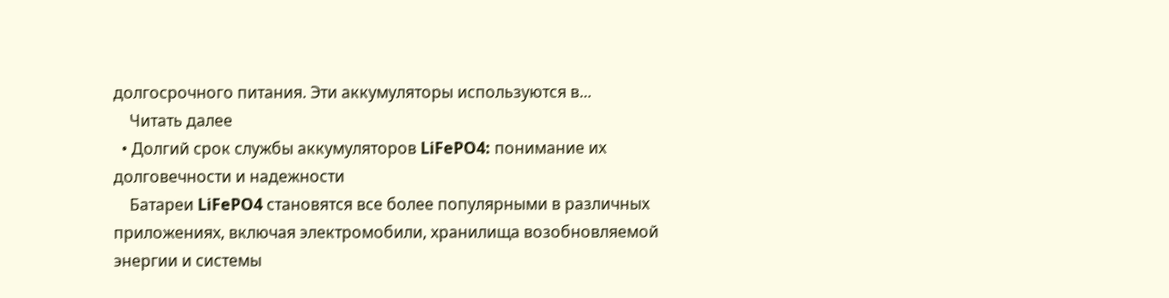долгосрочного питания. Эти аккумуляторы используются в...
    Читать далее
  • Долгий срок службы аккумуляторов LiFePO4: понимание их долговечности и надежности
    Батареи LiFePO4 становятся все более популярными в различных приложениях, включая электромобили, хранилища возобновляемой энергии и системы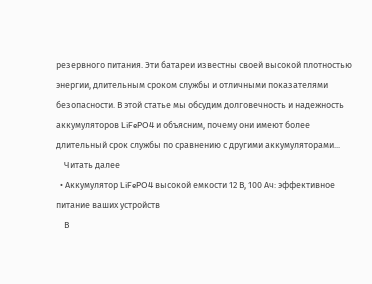резервного питания. Эти батареи известны своей высокой плотностью энергии, длительным сроком службы и отличными показателями безопасности. В этой статье мы обсудим долговечность и надежность аккумуляторов LiFePO4 и объясним, почему они имеют более длительный срок службы по сравнению с другими аккумуляторами...
    Читать далее
  • Аккумулятор LiFePO4 высокой емкости 12 В, 100 Ач: эффективное питание ваших устройств
    В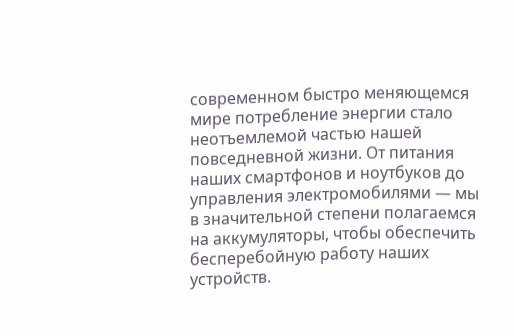современном быстро меняющемся мире потребление энергии стало неотъемлемой частью нашей повседневной жизни. От питания наших смартфонов и ноутбуков до управления электромобилями — мы в значительной степени полагаемся на аккумуляторы, чтобы обеспечить бесперебойную работу наших устройств.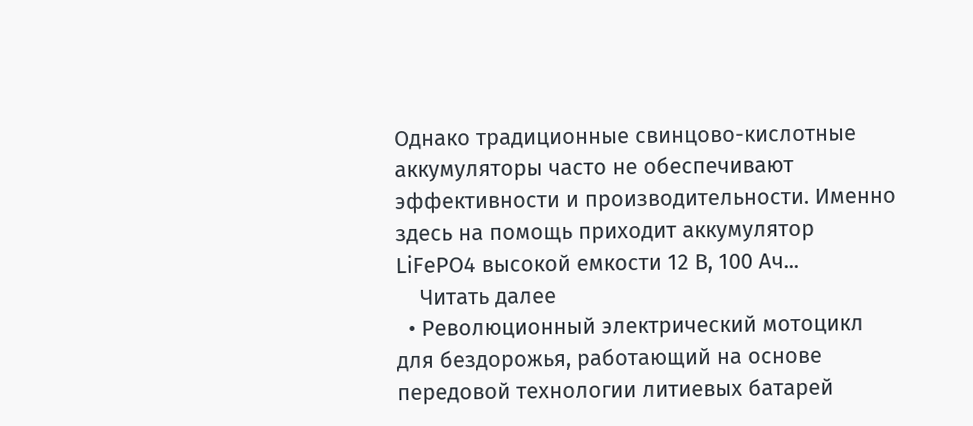Однако традиционные свинцово-кислотные аккумуляторы часто не обеспечивают эффективности и производительности. Именно здесь на помощь приходит аккумулятор LiFePO4 высокой емкости 12 В, 100 Ач...
    Читать далее
  • Революционный электрический мотоцикл для бездорожья, работающий на основе передовой технологии литиевых батарей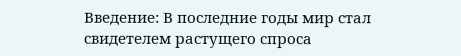Введение: В последние годы мир стал свидетелем растущего спроса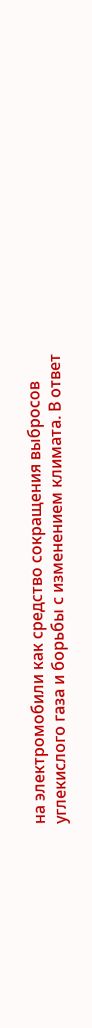на электромобили как средство сокращения выбросов углекислого газа и борьбы с изменением климата. В ответ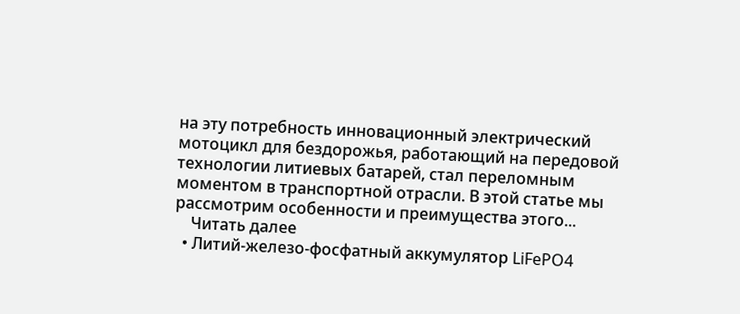на эту потребность инновационный электрический мотоцикл для бездорожья, работающий на передовой технологии литиевых батарей, стал переломным моментом в транспортной отрасли. В этой статье мы рассмотрим особенности и преимущества этого...
    Читать далее
  • Литий-железо-фосфатный аккумулятор LiFePO4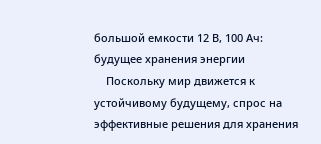большой емкости 12 В, 100 Ач: будущее хранения энергии
    Поскольку мир движется к устойчивому будущему, спрос на эффективные решения для хранения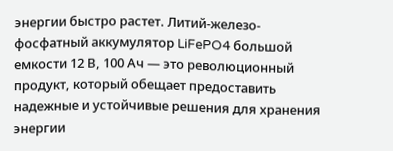энергии быстро растет. Литий-железо-фосфатный аккумулятор LiFePO4 большой емкости 12 В, 100 Ач — это революционный продукт, который обещает предоставить надежные и устойчивые решения для хранения энергии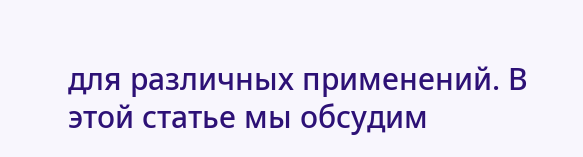для различных применений. В этой статье мы обсудим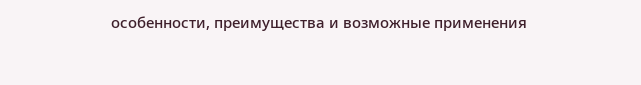особенности, преимущества и возможные применения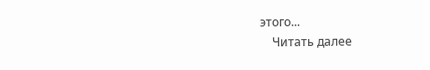этого...
    Читать далее